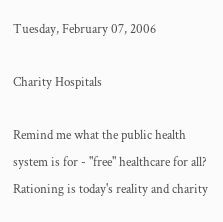Tuesday, February 07, 2006

Charity Hospitals

Remind me what the public health system is for - "free" healthcare for all? Rationing is today's reality and charity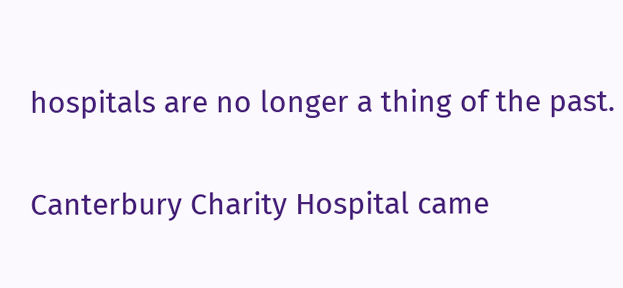hospitals are no longer a thing of the past.

Canterbury Charity Hospital came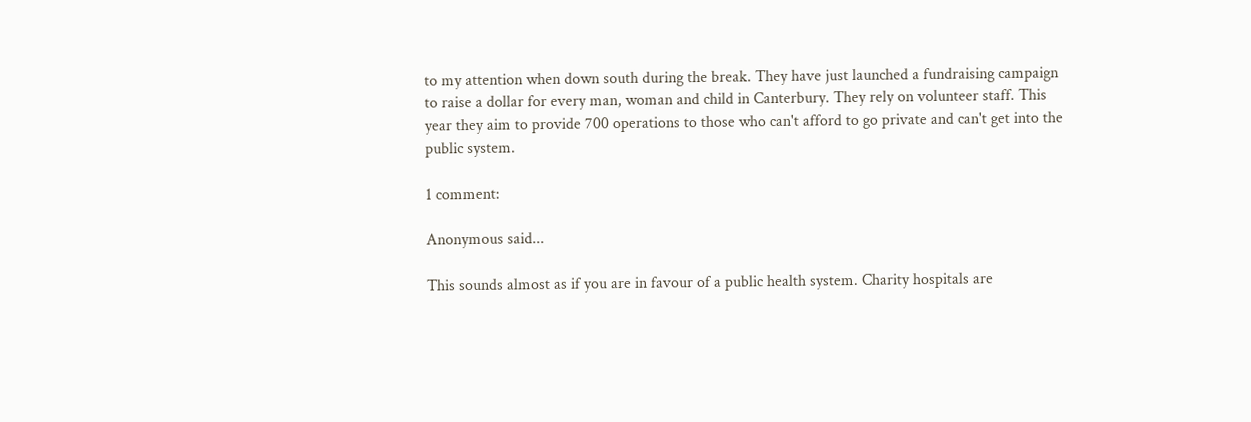to my attention when down south during the break. They have just launched a fundraising campaign to raise a dollar for every man, woman and child in Canterbury. They rely on volunteer staff. This year they aim to provide 700 operations to those who can't afford to go private and can't get into the public system.

1 comment:

Anonymous said...

This sounds almost as if you are in favour of a public health system. Charity hospitals are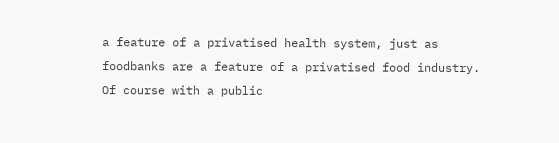a feature of a privatised health system, just as foodbanks are a feature of a privatised food industry. Of course with a public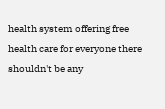health system offering free health care for everyone there shouldn't be any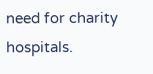need for charity hospitals.